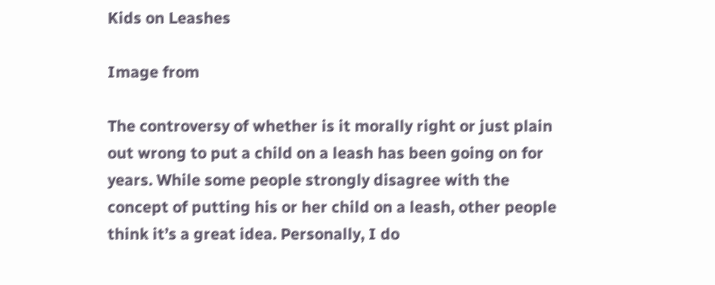Kids on Leashes

Image from

The controversy of whether is it morally right or just plain out wrong to put a child on a leash has been going on for years. While some people strongly disagree with the concept of putting his or her child on a leash, other people think it’s a great idea. Personally, I do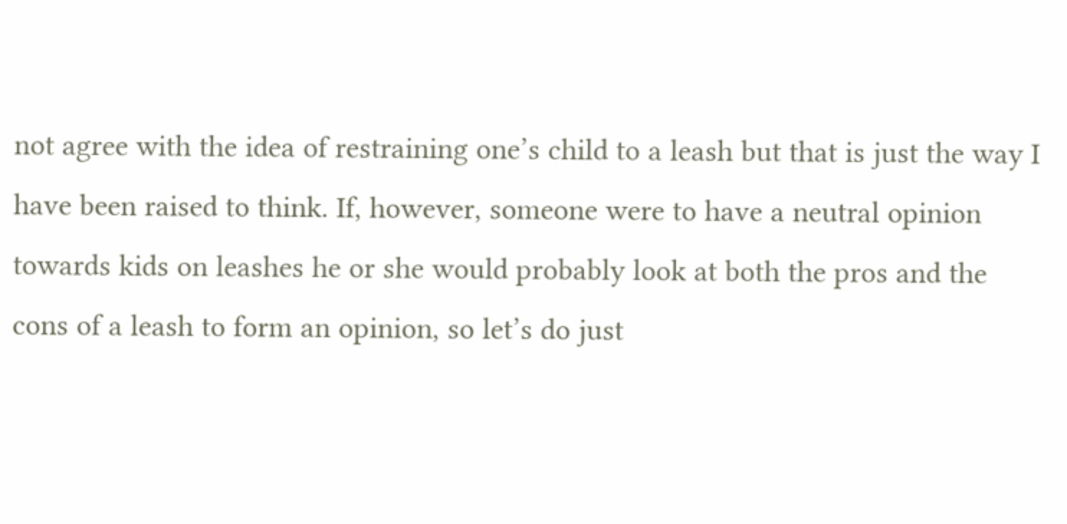not agree with the idea of restraining one’s child to a leash but that is just the way I have been raised to think. If, however, someone were to have a neutral opinion towards kids on leashes he or she would probably look at both the pros and the cons of a leash to form an opinion, so let’s do just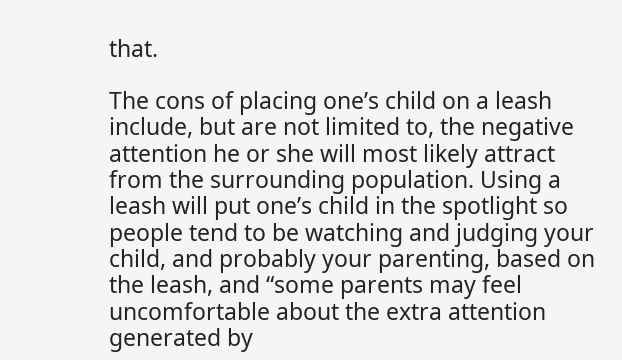that.

The cons of placing one’s child on a leash include, but are not limited to, the negative attention he or she will most likely attract from the surrounding population. Using a leash will put one’s child in the spotlight so people tend to be watching and judging your child, and probably your parenting, based on the leash, and “some parents may feel uncomfortable about the extra attention generated by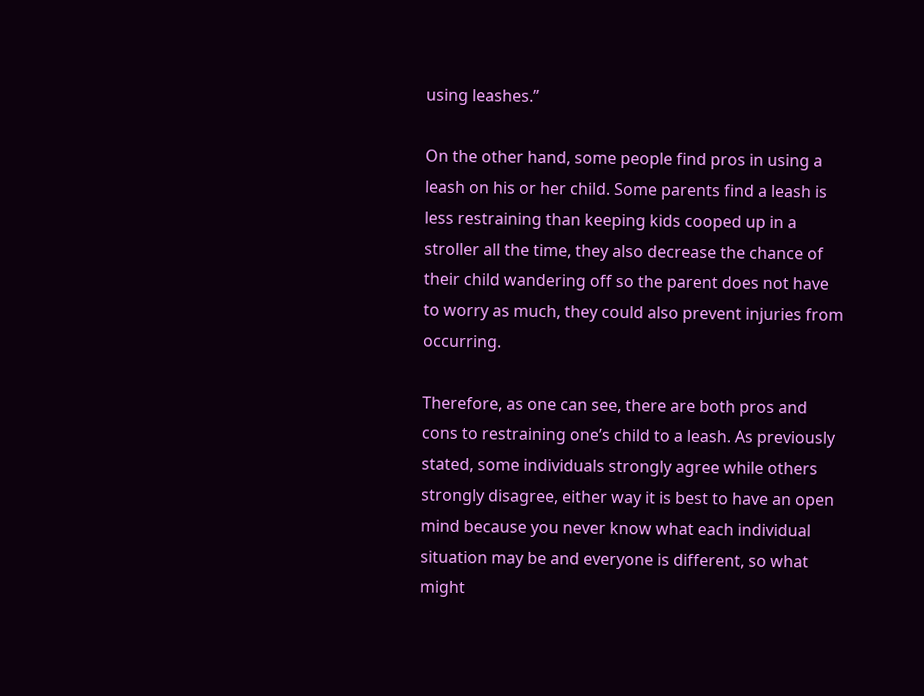using leashes.”

On the other hand, some people find pros in using a leash on his or her child. Some parents find a leash is less restraining than keeping kids cooped up in a stroller all the time, they also decrease the chance of their child wandering off so the parent does not have to worry as much, they could also prevent injuries from occurring.

Therefore, as one can see, there are both pros and cons to restraining one’s child to a leash. As previously stated, some individuals strongly agree while others strongly disagree, either way it is best to have an open mind because you never know what each individual situation may be and everyone is different, so what might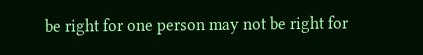be right for one person may not be right for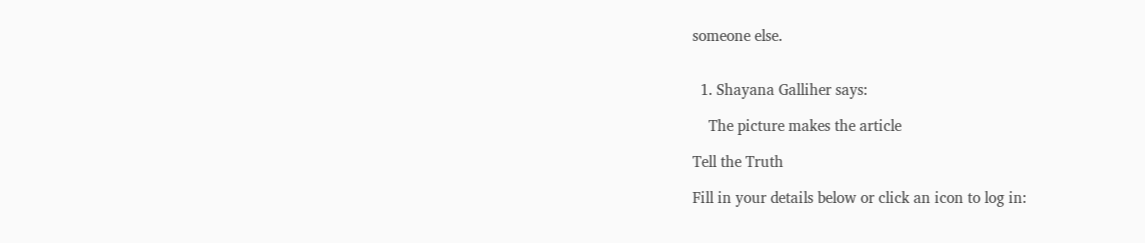someone else.


  1. Shayana Galliher says:

    The picture makes the article

Tell the Truth

Fill in your details below or click an icon to log in: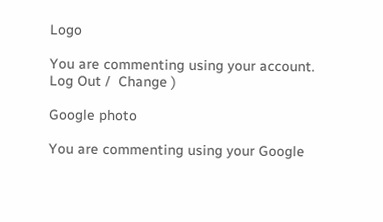Logo

You are commenting using your account. Log Out /  Change )

Google photo

You are commenting using your Google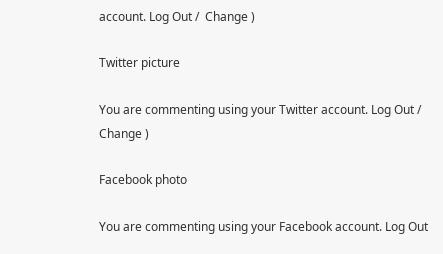account. Log Out /  Change )

Twitter picture

You are commenting using your Twitter account. Log Out /  Change )

Facebook photo

You are commenting using your Facebook account. Log Out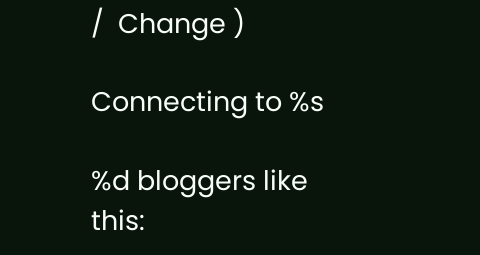/  Change )

Connecting to %s

%d bloggers like this: